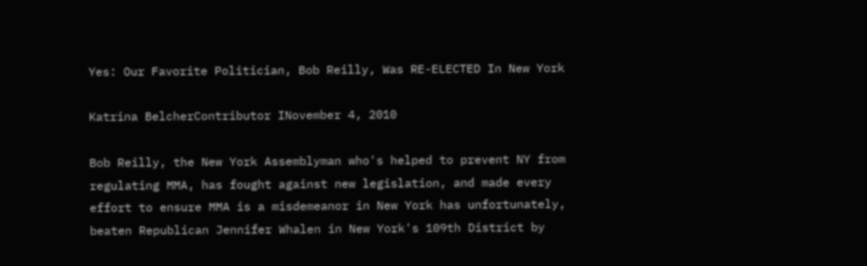Yes: Our Favorite Politician, Bob Reilly, Was RE-ELECTED In New York

Katrina BelcherContributor INovember 4, 2010

Bob Reilly, the New York Assemblyman who's helped to prevent NY from regulating MMA, has fought against new legislation, and made every effort to ensure MMA is a misdemeanor in New York has unfortunately, beaten Republican Jennifer Whalen in New York's 109th District by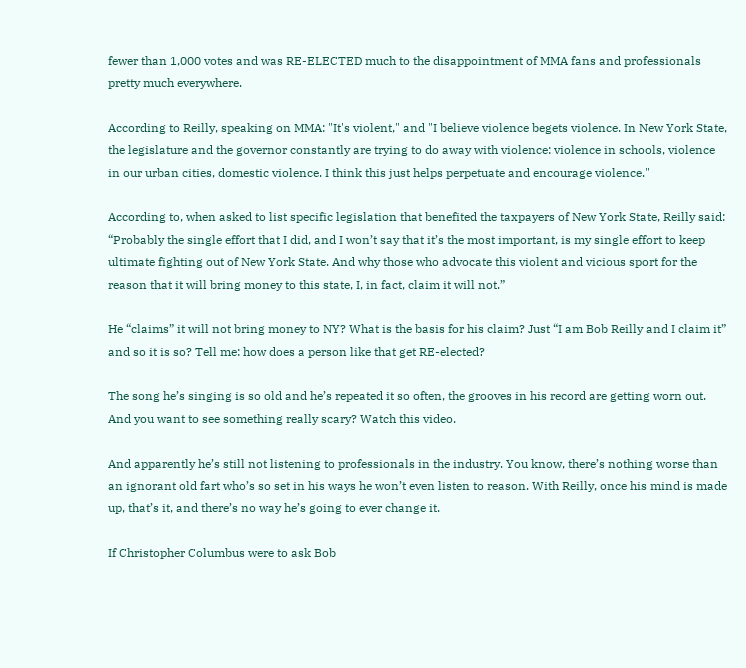fewer than 1,000 votes and was RE-ELECTED much to the disappointment of MMA fans and professionals pretty much everywhere.

According to Reilly, speaking on MMA: "It's violent," and "I believe violence begets violence. In New York State, the legislature and the governor constantly are trying to do away with violence: violence in schools, violence in our urban cities, domestic violence. I think this just helps perpetuate and encourage violence."

According to, when asked to list specific legislation that benefited the taxpayers of New York State, Reilly said: “Probably the single effort that I did, and I won’t say that it’s the most important, is my single effort to keep ultimate fighting out of New York State. And why those who advocate this violent and vicious sport for the reason that it will bring money to this state, I, in fact, claim it will not.”

He “claims” it will not bring money to NY? What is the basis for his claim? Just “I am Bob Reilly and I claim it” and so it is so? Tell me: how does a person like that get RE-elected?

The song he’s singing is so old and he’s repeated it so often, the grooves in his record are getting worn out. And you want to see something really scary? Watch this video.

And apparently he’s still not listening to professionals in the industry. You know, there’s nothing worse than an ignorant old fart who’s so set in his ways he won’t even listen to reason. With Reilly, once his mind is made up, that’s it, and there’s no way he’s going to ever change it.

If Christopher Columbus were to ask Bob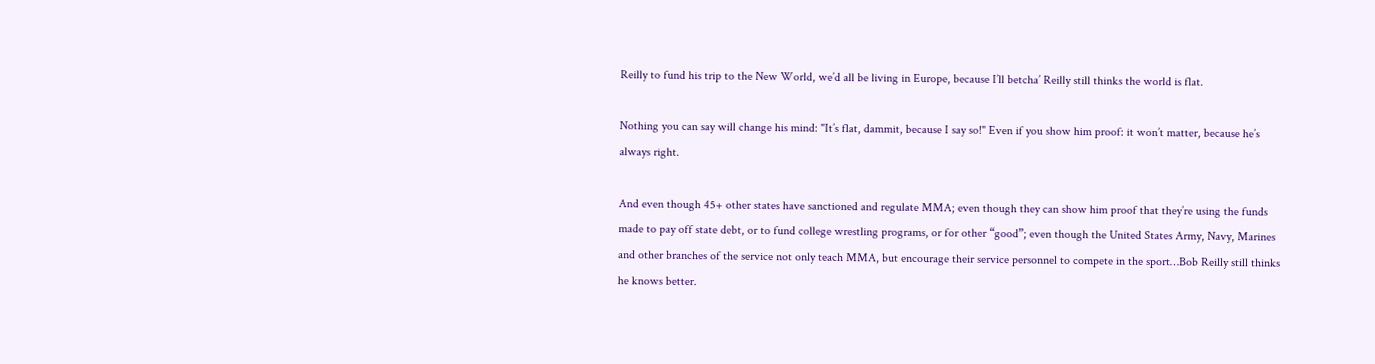Reilly to fund his trip to the New World, we’d all be living in Europe, because I’ll betcha’ Reilly still thinks the world is flat.

Nothing you can say will change his mind: "It’s flat, dammit, because I say so!" Even if you show him proof: it won’t matter, because he’s always right.

And even though 45+ other states have sanctioned and regulate MMA; even though they can show him proof that they’re using the funds made to pay off state debt, or to fund college wrestling programs, or for other “good”; even though the United States Army, Navy, Marines and other branches of the service not only teach MMA, but encourage their service personnel to compete in the sport…Bob Reilly still thinks he knows better.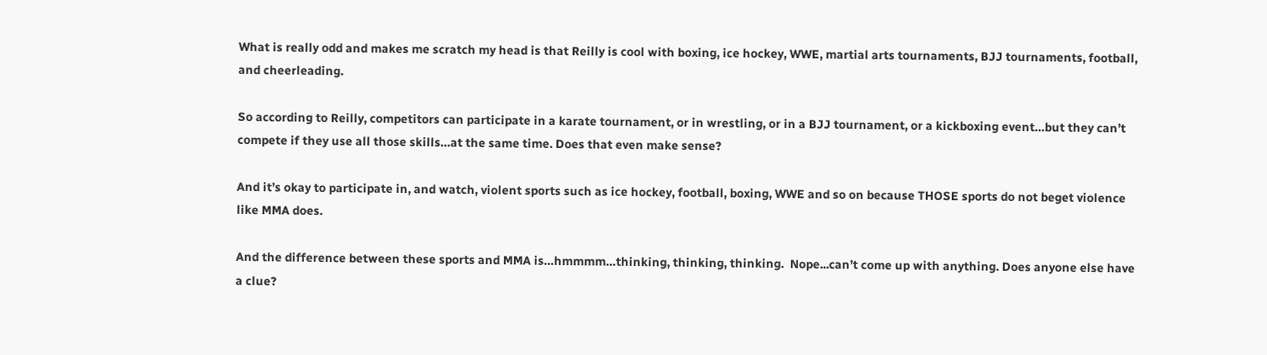What is really odd and makes me scratch my head is that Reilly is cool with boxing, ice hockey, WWE, martial arts tournaments, BJJ tournaments, football, and cheerleading.

So according to Reilly, competitors can participate in a karate tournament, or in wrestling, or in a BJJ tournament, or a kickboxing event…but they can’t compete if they use all those skills…at the same time. Does that even make sense?

And it’s okay to participate in, and watch, violent sports such as ice hockey, football, boxing, WWE and so on because THOSE sports do not beget violence like MMA does.

And the difference between these sports and MMA is…hmmmm…thinking, thinking, thinking.  Nope...can’t come up with anything. Does anyone else have a clue?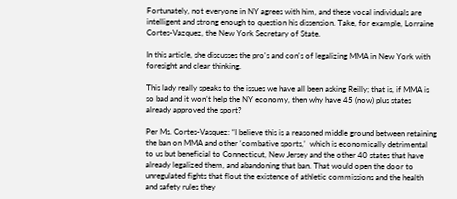Fortunately, not everyone in NY agrees with him, and these vocal individuals are intelligent and strong enough to question his dissension. Take, for example, Lorraine Cortes-Vazquez, the New York Secretary of State.

In this article, she discusses the pro's and con's of legalizing MMA in New York with foresight and clear thinking.

This lady really speaks to the issues we have all been asking Reilly; that is, if MMA is so bad and it won’t help the NY economy, then why have 45 (now) plus states already approved the sport?

Per Ms. Cortes-Vasquez: “I believe this is a reasoned middle ground between retaining the ban on MMA and other ‘combative sports,’  which is economically detrimental to us but beneficial to Connecticut, New Jersey and the other 40 states that have already legalized them, and abandoning that ban. That would open the door to unregulated fights that flout the existence of athletic commissions and the health and safety rules they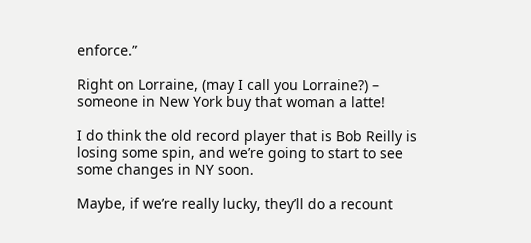enforce.”

Right on Lorraine, (may I call you Lorraine?) – someone in New York buy that woman a latte!

I do think the old record player that is Bob Reilly is losing some spin, and we’re going to start to see some changes in NY soon.

Maybe, if we’re really lucky, they’ll do a recount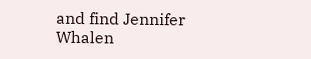and find Jennifer Whalen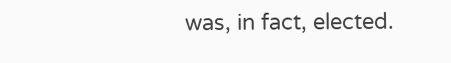was, in fact, elected.